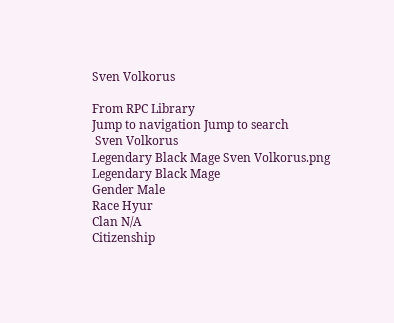Sven Volkorus

From RPC Library
Jump to navigation Jump to search
 Sven Volkorus
Legendary Black Mage Sven Volkorus.png
Legendary Black Mage
Gender Male
Race Hyur
Clan N/A
Citizenship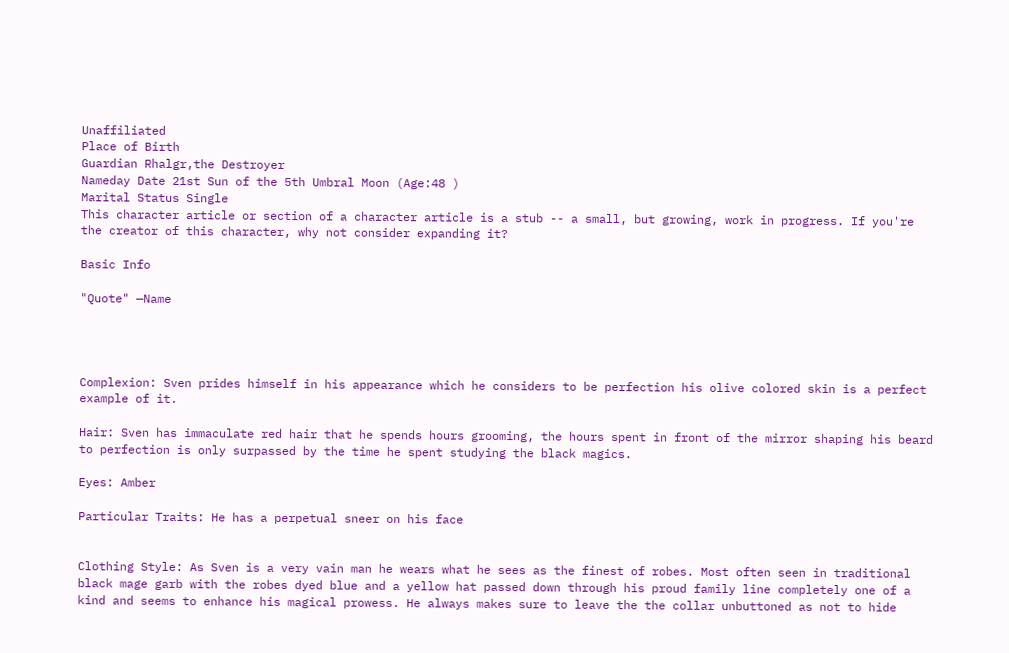Unaffiliated
Place of Birth
Guardian Rhalgr,the Destroyer
Nameday Date 21st Sun of the 5th Umbral Moon (Age:48 )
Marital Status Single
This character article or section of a character article is a stub -- a small, but growing, work in progress. If you're the creator of this character, why not consider expanding it?

Basic Info

"Quote" —Name




Complexion: Sven prides himself in his appearance which he considers to be perfection his olive colored skin is a perfect example of it.

Hair: Sven has immaculate red hair that he spends hours grooming, the hours spent in front of the mirror shaping his beard to perfection is only surpassed by the time he spent studying the black magics.

Eyes: Amber

Particular Traits: He has a perpetual sneer on his face


Clothing Style: As Sven is a very vain man he wears what he sees as the finest of robes. Most often seen in traditional black mage garb with the robes dyed blue and a yellow hat passed down through his proud family line completely one of a kind and seems to enhance his magical prowess. He always makes sure to leave the the collar unbuttoned as not to hide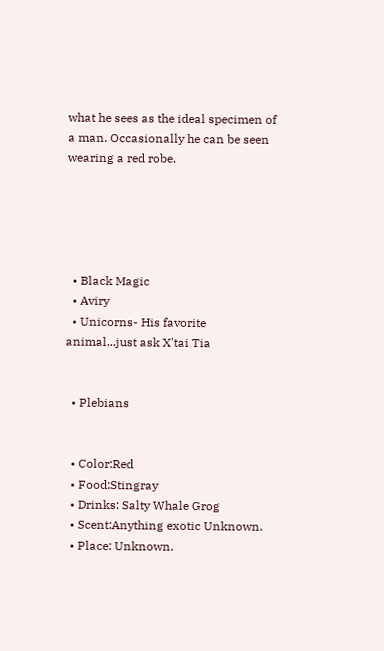what he sees as the ideal specimen of a man. Occasionally he can be seen wearing a red robe.





  • Black Magic
  • Aviry
  • Unicorns- His favorite animal...just ask X'tai Tia


  • Plebians


  • Color:Red
  • Food:Stingray
  • Drinks: Salty Whale Grog
  • Scent:Anything exotic Unknown.
  • Place: Unknown.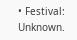• Festival: Unknown.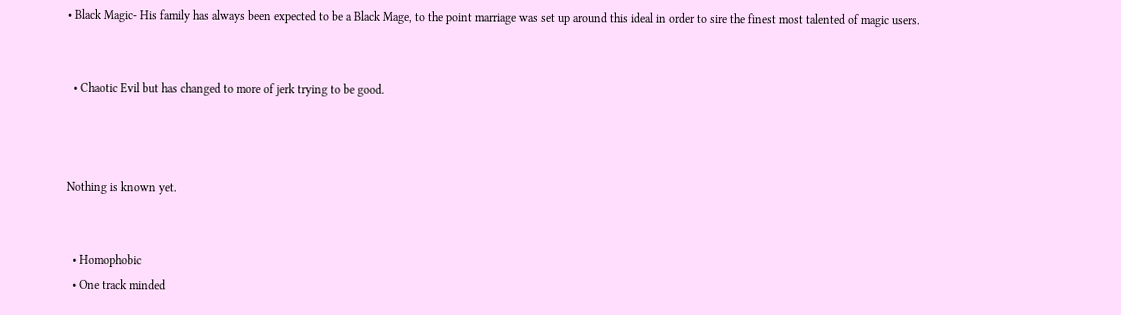• Black Magic- His family has always been expected to be a Black Mage, to the point marriage was set up around this ideal in order to sire the finest most talented of magic users.


  • Chaotic Evil but has changed to more of jerk trying to be good.



Nothing is known yet.


  • Homophobic
  • One track minded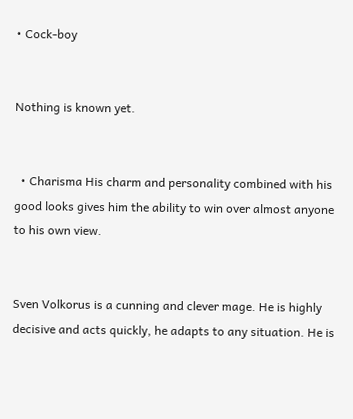• Cock-boy


Nothing is known yet.


  • Charisma His charm and personality combined with his good looks gives him the ability to win over almost anyone to his own view.


Sven Volkorus is a cunning and clever mage. He is highly decisive and acts quickly, he adapts to any situation. He is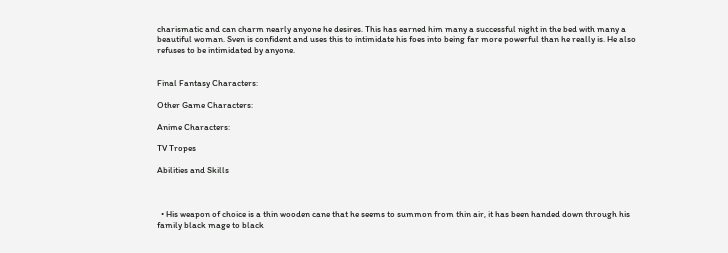charismatic and can charm nearly anyone he desires. This has earned him many a successful night in the bed with many a beautiful woman. Sven is confident and uses this to intimidate his foes into being far more powerful than he really is. He also refuses to be intimidated by anyone.


Final Fantasy Characters:

Other Game Characters:

Anime Characters:

TV Tropes

Abilities and Skills



  • His weapon of choice is a thin wooden cane that he seems to summon from thin air, it has been handed down through his family black mage to black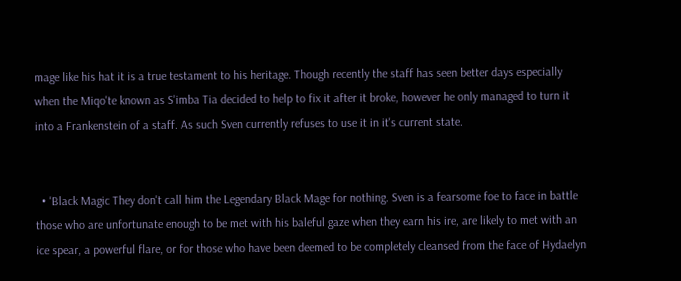mage like his hat it is a true testament to his heritage. Though recently the staff has seen better days especially when the Miqo'te known as S'imba Tia decided to help to fix it after it broke, however he only managed to turn it into a Frankenstein of a staff. As such Sven currently refuses to use it in it's current state.


  • 'Black Magic They don't call him the Legendary Black Mage for nothing. Sven is a fearsome foe to face in battle those who are unfortunate enough to be met with his baleful gaze when they earn his ire, are likely to met with an ice spear, a powerful flare, or for those who have been deemed to be completely cleansed from the face of Hydaelyn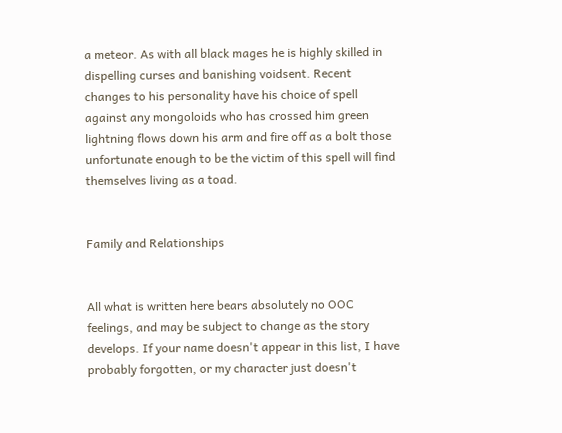a meteor. As with all black mages he is highly skilled in dispelling curses and banishing voidsent. Recent changes to his personality have his choice of spell against any mongoloids who has crossed him green lightning flows down his arm and fire off as a bolt those unfortunate enough to be the victim of this spell will find themselves living as a toad.


Family and Relationships


All what is written here bears absolutely no OOC feelings, and may be subject to change as the story develops. If your name doesn't appear in this list, I have probably forgotten, or my character just doesn't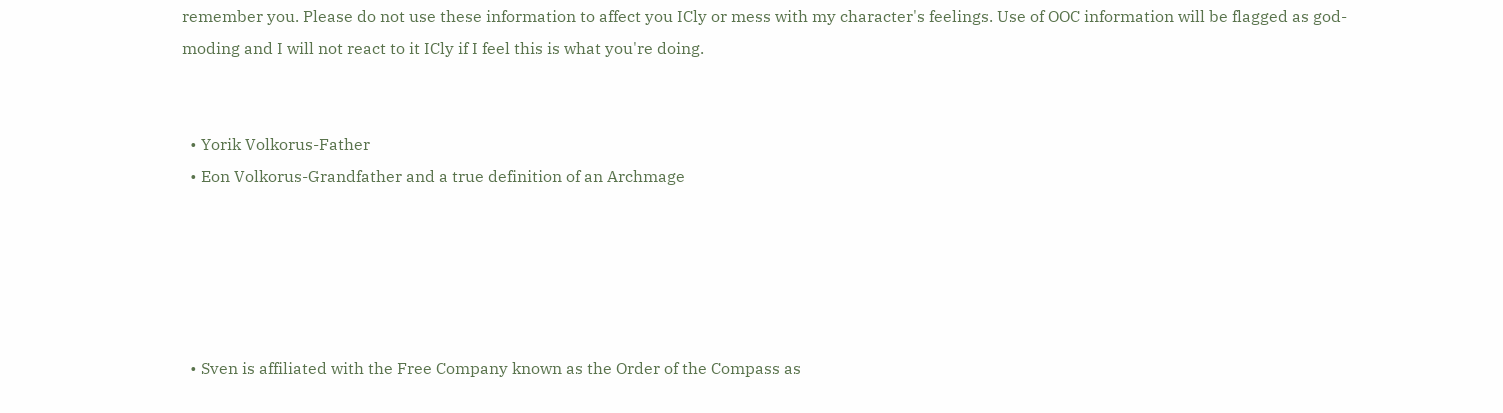remember you. Please do not use these information to affect you ICly or mess with my character's feelings. Use of OOC information will be flagged as god-moding and I will not react to it ICly if I feel this is what you're doing.


  • Yorik Volkorus-Father
  • Eon Volkorus-Grandfather and a true definition of an Archmage





  • Sven is affiliated with the Free Company known as the Order of the Compass as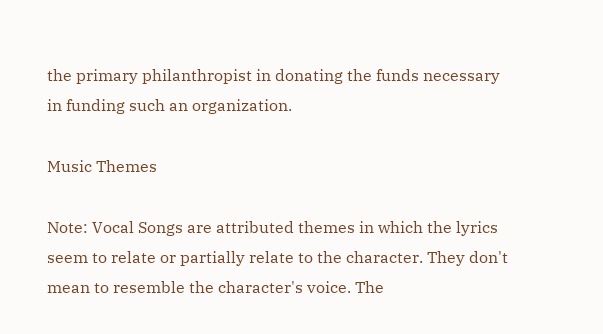the primary philanthropist in donating the funds necessary in funding such an organization.

Music Themes

Note: Vocal Songs are attributed themes in which the lyrics seem to relate or partially relate to the character. They don't mean to resemble the character's voice. The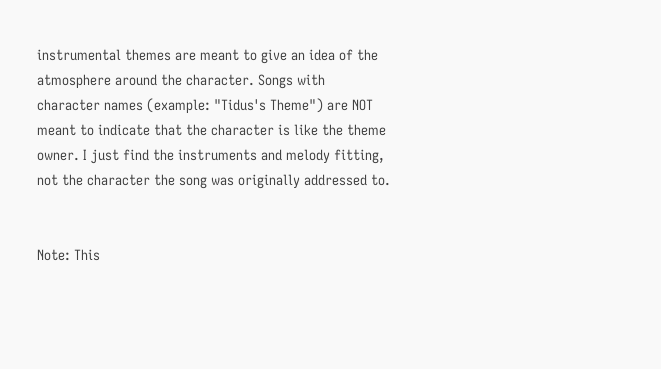instrumental themes are meant to give an idea of the atmosphere around the character. Songs with character names (example: "Tidus's Theme") are NOT meant to indicate that the character is like the theme owner. I just find the instruments and melody fitting, not the character the song was originally addressed to.


Note: This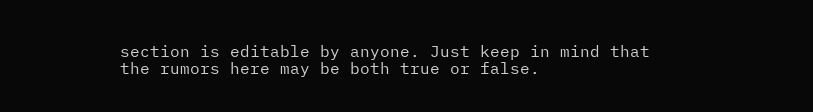section is editable by anyone. Just keep in mind that the rumors here may be both true or false.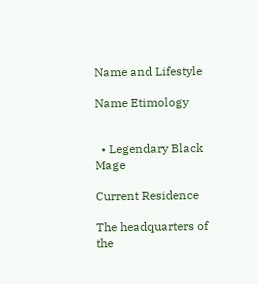Name and Lifestyle

Name Etimology


  • Legendary Black Mage

Current Residence

The headquarters of the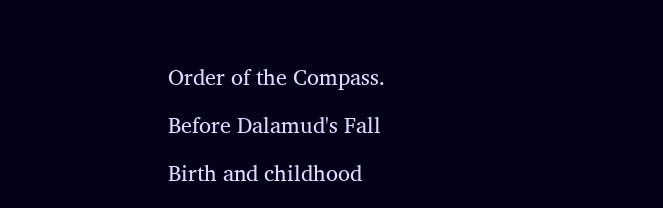Order of the Compass.

Before Dalamud's Fall

Birth and childhood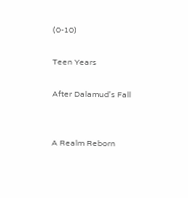(0-10)

Teen Years

After Dalamud's Fall


A Realm Reborn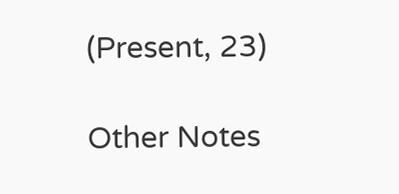(Present, 23)

Other Notes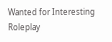Wanted for Interesting Roleplay